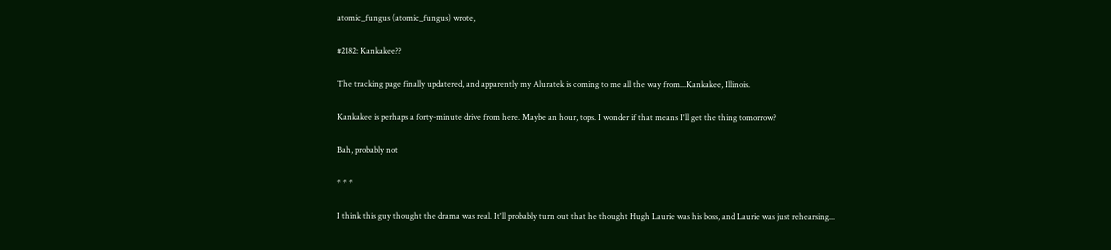atomic_fungus (atomic_fungus) wrote,

#2182: Kankakee??

The tracking page finally updatered, and apparently my Aluratek is coming to me all the way from...Kankakee, Illinois.

Kankakee is perhaps a forty-minute drive from here. Maybe an hour, tops. I wonder if that means I'll get the thing tomorrow?

Bah, probably not

* * *

I think this guy thought the drama was real. It'll probably turn out that he thought Hugh Laurie was his boss, and Laurie was just rehearsing...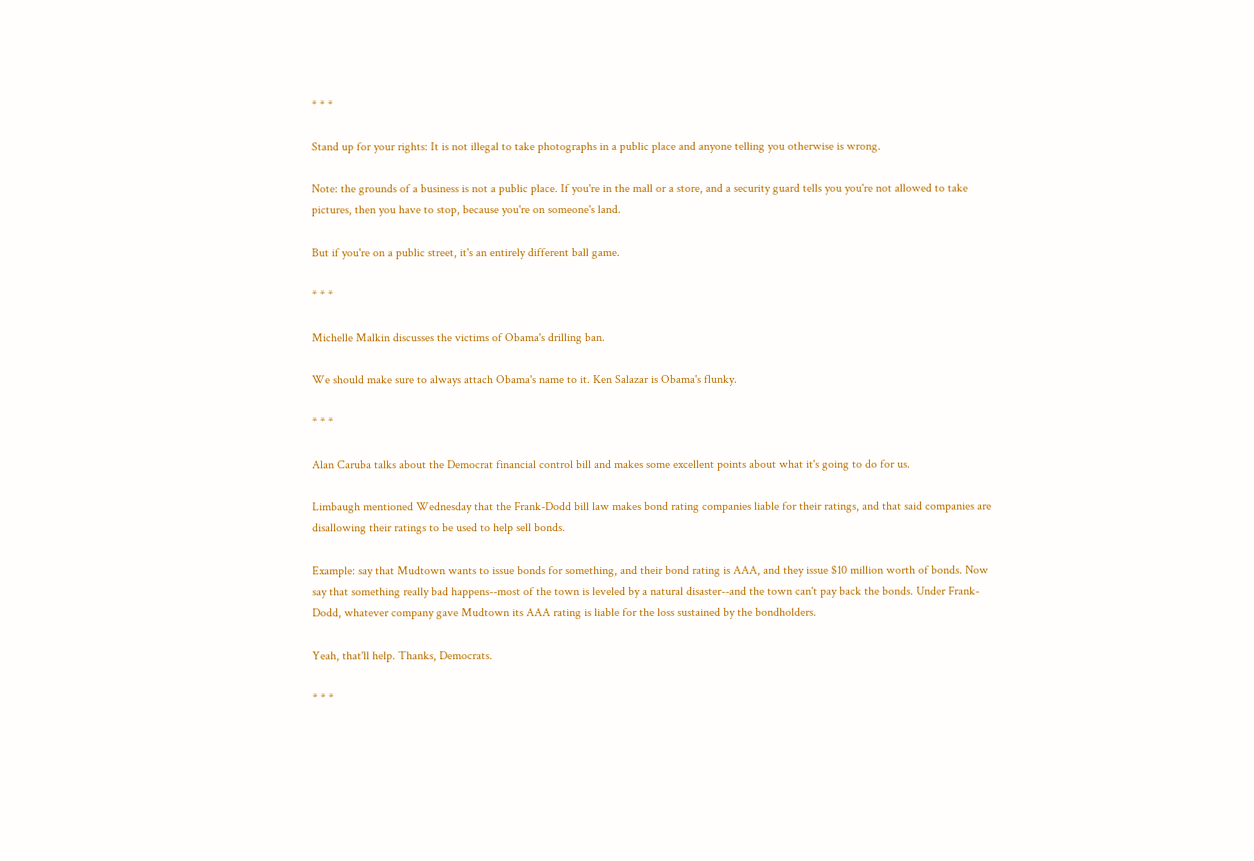* * *

Stand up for your rights: It is not illegal to take photographs in a public place and anyone telling you otherwise is wrong.

Note: the grounds of a business is not a public place. If you're in the mall or a store, and a security guard tells you you're not allowed to take pictures, then you have to stop, because you're on someone's land.

But if you're on a public street, it's an entirely different ball game.

* * *

Michelle Malkin discusses the victims of Obama's drilling ban.

We should make sure to always attach Obama's name to it. Ken Salazar is Obama's flunky.

* * *

Alan Caruba talks about the Democrat financial control bill and makes some excellent points about what it's going to do for us.

Limbaugh mentioned Wednesday that the Frank-Dodd bill law makes bond rating companies liable for their ratings, and that said companies are disallowing their ratings to be used to help sell bonds.

Example: say that Mudtown wants to issue bonds for something, and their bond rating is AAA, and they issue $10 million worth of bonds. Now say that something really bad happens--most of the town is leveled by a natural disaster--and the town can't pay back the bonds. Under Frank-Dodd, whatever company gave Mudtown its AAA rating is liable for the loss sustained by the bondholders.

Yeah, that'll help. Thanks, Democrats.

* * *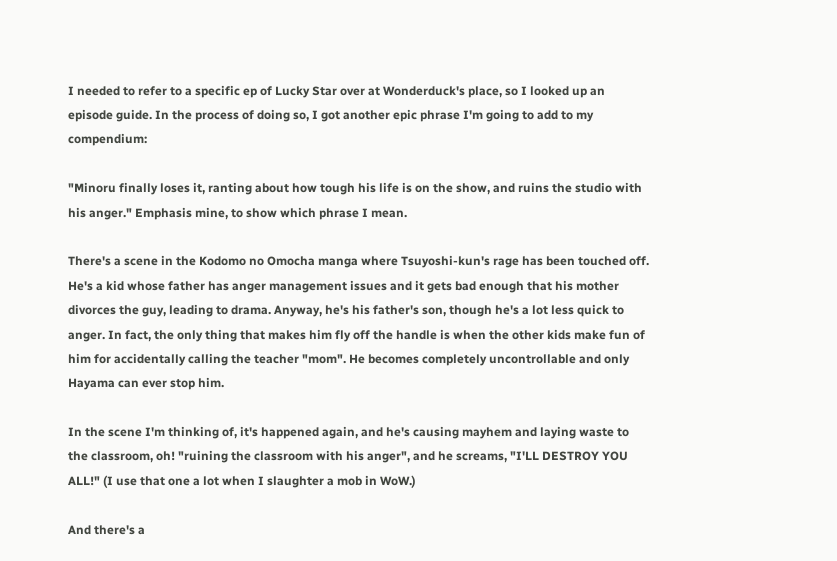I needed to refer to a specific ep of Lucky Star over at Wonderduck's place, so I looked up an episode guide. In the process of doing so, I got another epic phrase I'm going to add to my compendium:

"Minoru finally loses it, ranting about how tough his life is on the show, and ruins the studio with his anger." Emphasis mine, to show which phrase I mean.

There's a scene in the Kodomo no Omocha manga where Tsuyoshi-kun's rage has been touched off. He's a kid whose father has anger management issues and it gets bad enough that his mother divorces the guy, leading to drama. Anyway, he's his father's son, though he's a lot less quick to anger. In fact, the only thing that makes him fly off the handle is when the other kids make fun of him for accidentally calling the teacher "mom". He becomes completely uncontrollable and only Hayama can ever stop him.

In the scene I'm thinking of, it's happened again, and he's causing mayhem and laying waste to the classroom, oh! "ruining the classroom with his anger", and he screams, "I'LL DESTROY YOU ALL!" (I use that one a lot when I slaughter a mob in WoW.)

And there's a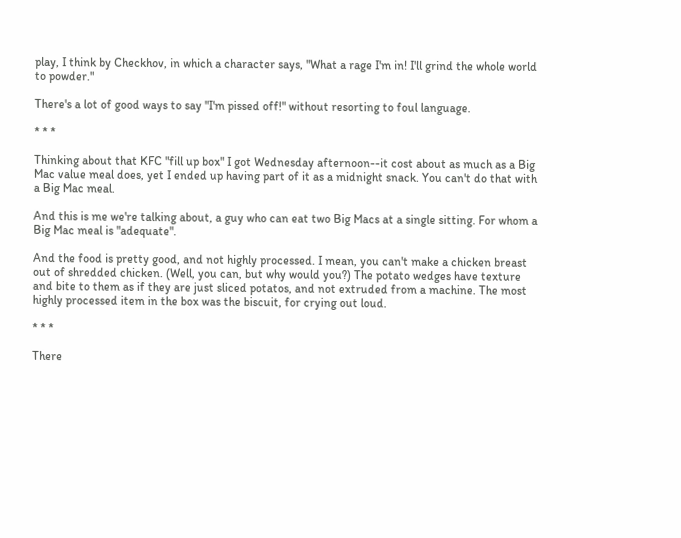play, I think by Checkhov, in which a character says, "What a rage I'm in! I'll grind the whole world to powder."

There's a lot of good ways to say "I'm pissed off!" without resorting to foul language.

* * *

Thinking about that KFC "fill up box" I got Wednesday afternoon--it cost about as much as a Big Mac value meal does, yet I ended up having part of it as a midnight snack. You can't do that with a Big Mac meal.

And this is me we're talking about, a guy who can eat two Big Macs at a single sitting. For whom a Big Mac meal is "adequate".

And the food is pretty good, and not highly processed. I mean, you can't make a chicken breast out of shredded chicken. (Well, you can, but why would you?) The potato wedges have texture and bite to them as if they are just sliced potatos, and not extruded from a machine. The most highly processed item in the box was the biscuit, for crying out loud.

* * *

There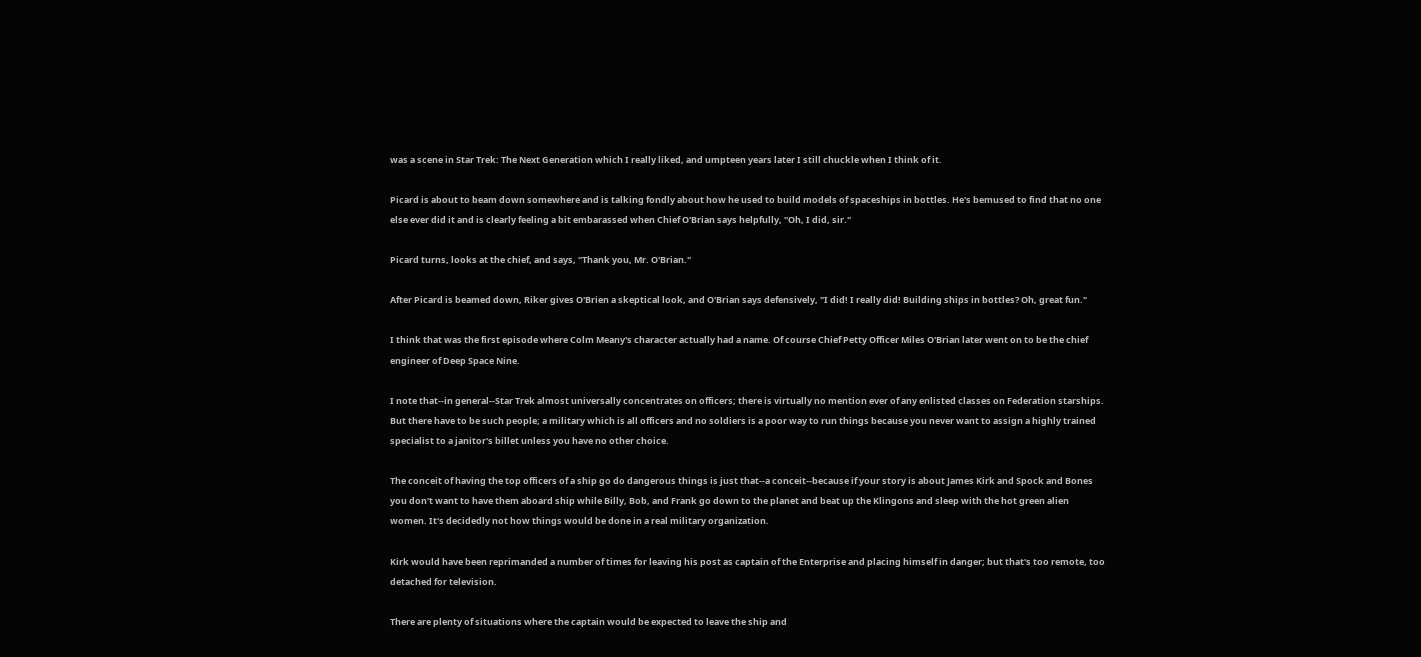was a scene in Star Trek: The Next Generation which I really liked, and umpteen years later I still chuckle when I think of it.

Picard is about to beam down somewhere and is talking fondly about how he used to build models of spaceships in bottles. He's bemused to find that no one else ever did it and is clearly feeling a bit embarassed when Chief O'Brian says helpfully, "Oh, I did, sir."

Picard turns, looks at the chief, and says, "Thank you, Mr. O'Brian."

After Picard is beamed down, Riker gives O'Brien a skeptical look, and O'Brian says defensively, "I did! I really did! Building ships in bottles? Oh, great fun."

I think that was the first episode where Colm Meany's character actually had a name. Of course Chief Petty Officer Miles O'Brian later went on to be the chief engineer of Deep Space Nine.

I note that--in general--Star Trek almost universally concentrates on officers; there is virtually no mention ever of any enlisted classes on Federation starships. But there have to be such people; a military which is all officers and no soldiers is a poor way to run things because you never want to assign a highly trained specialist to a janitor's billet unless you have no other choice.

The conceit of having the top officers of a ship go do dangerous things is just that--a conceit--because if your story is about James Kirk and Spock and Bones you don't want to have them aboard ship while Billy, Bob, and Frank go down to the planet and beat up the Klingons and sleep with the hot green alien women. It's decidedly not how things would be done in a real military organization.

Kirk would have been reprimanded a number of times for leaving his post as captain of the Enterprise and placing himself in danger; but that's too remote, too detached for television.

There are plenty of situations where the captain would be expected to leave the ship and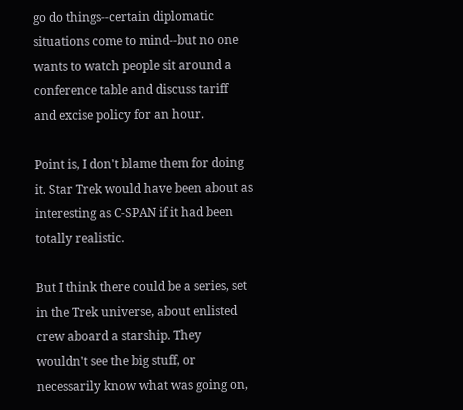go do things--certain diplomatic situations come to mind--but no one wants to watch people sit around a conference table and discuss tariff and excise policy for an hour.

Point is, I don't blame them for doing it. Star Trek would have been about as interesting as C-SPAN if it had been totally realistic.

But I think there could be a series, set in the Trek universe, about enlisted crew aboard a starship. They wouldn't see the big stuff, or necessarily know what was going on,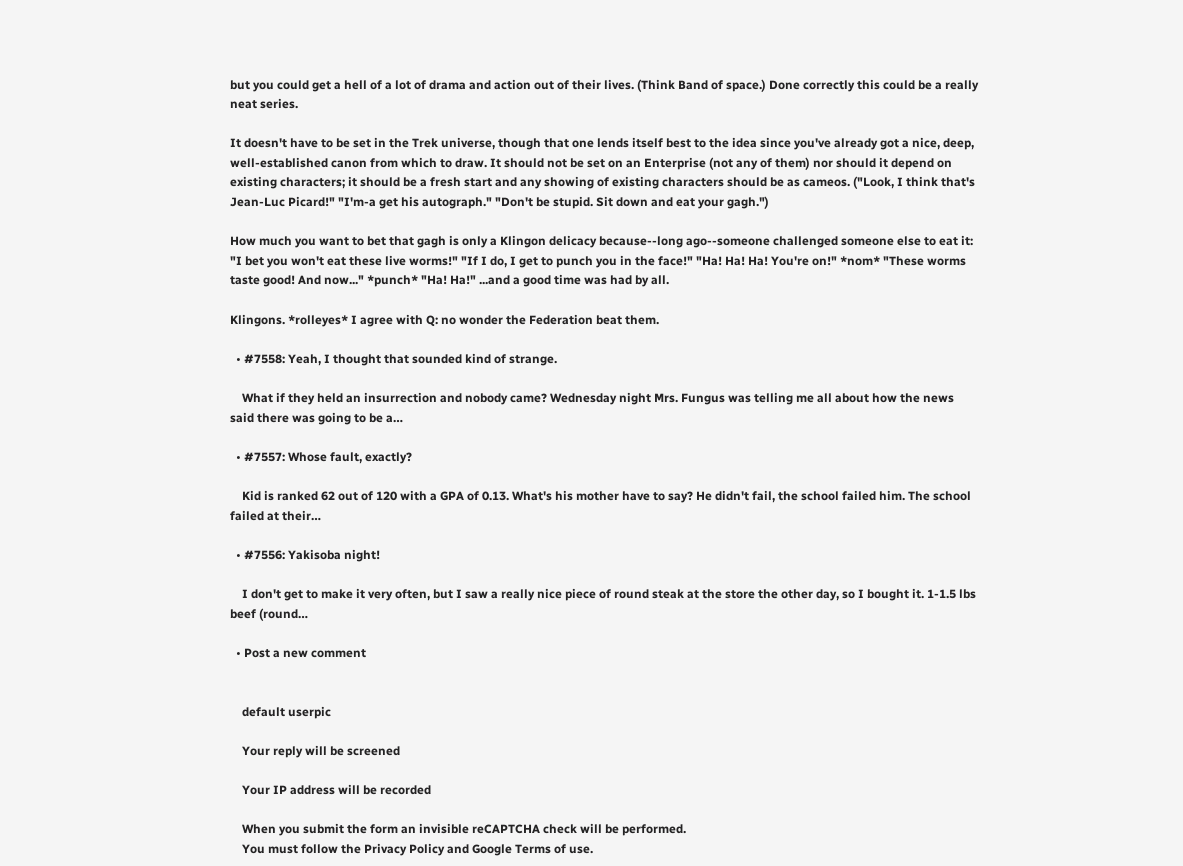but you could get a hell of a lot of drama and action out of their lives. (Think Band of space.) Done correctly this could be a really neat series.

It doesn't have to be set in the Trek universe, though that one lends itself best to the idea since you've already got a nice, deep, well-established canon from which to draw. It should not be set on an Enterprise (not any of them) nor should it depend on existing characters; it should be a fresh start and any showing of existing characters should be as cameos. ("Look, I think that's Jean-Luc Picard!" "I'm-a get his autograph." "Don't be stupid. Sit down and eat your gagh.")

How much you want to bet that gagh is only a Klingon delicacy because--long ago--someone challenged someone else to eat it: "I bet you won't eat these live worms!" "If I do, I get to punch you in the face!" "Ha! Ha! Ha! You're on!" *nom* "These worms taste good! And now..." *punch* "Ha! Ha!" ...and a good time was had by all.

Klingons. *rolleyes* I agree with Q: no wonder the Federation beat them.

  • #7558: Yeah, I thought that sounded kind of strange.

    What if they held an insurrection and nobody came? Wednesday night Mrs. Fungus was telling me all about how the news said there was going to be a…

  • #7557: Whose fault, exactly?

    Kid is ranked 62 out of 120 with a GPA of 0.13. What's his mother have to say? He didn't fail, the school failed him. The school failed at their…

  • #7556: Yakisoba night!

    I don't get to make it very often, but I saw a really nice piece of round steak at the store the other day, so I bought it. 1-1.5 lbs beef (round…

  • Post a new comment


    default userpic

    Your reply will be screened

    Your IP address will be recorded

    When you submit the form an invisible reCAPTCHA check will be performed.
    You must follow the Privacy Policy and Google Terms of use.